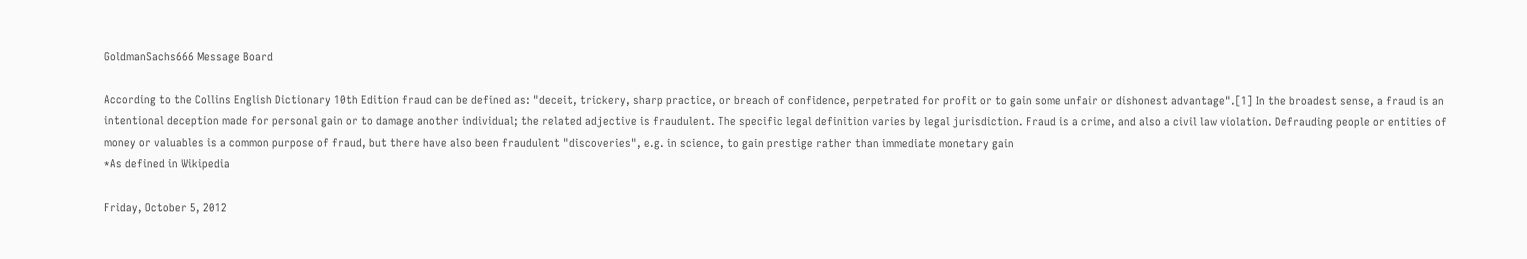GoldmanSachs666 Message Board

According to the Collins English Dictionary 10th Edition fraud can be defined as: "deceit, trickery, sharp practice, or breach of confidence, perpetrated for profit or to gain some unfair or dishonest advantage".[1] In the broadest sense, a fraud is an intentional deception made for personal gain or to damage another individual; the related adjective is fraudulent. The specific legal definition varies by legal jurisdiction. Fraud is a crime, and also a civil law violation. Defrauding people or entities of money or valuables is a common purpose of fraud, but there have also been fraudulent "discoveries", e.g. in science, to gain prestige rather than immediate monetary gain
*As defined in Wikipedia

Friday, October 5, 2012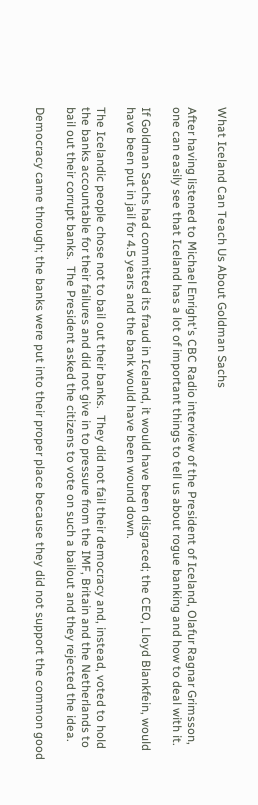What Iceland Can Teach Us About Goldman Sachs

After having listened to Michael Enright's CBC Radio interview of the President of Iceland, Olafur Ragnar Grimsson, one can easily see that Iceland has a lot of important things to tell us about rogue banking and how to deal with it.

If Goldman Sachs had committed its fraud in Iceland, it would have been disgraced; the CEO, Lloyd Blankfein, would have been put in jail for 4.5 years and the bank would have been wound down.

The Icelandic people chose not to bail out their banks.  They did not fail their democracy and, instead, voted to hold the banks accountable for their failures and did not give in to pressure from the IMF, Britain and the Netherlands to  bail out their corrupt banks.  The President asked the citizens to vote on such a bailout and they rejected the idea.

Democracy came through; the banks were put into their proper place because they did not support the common good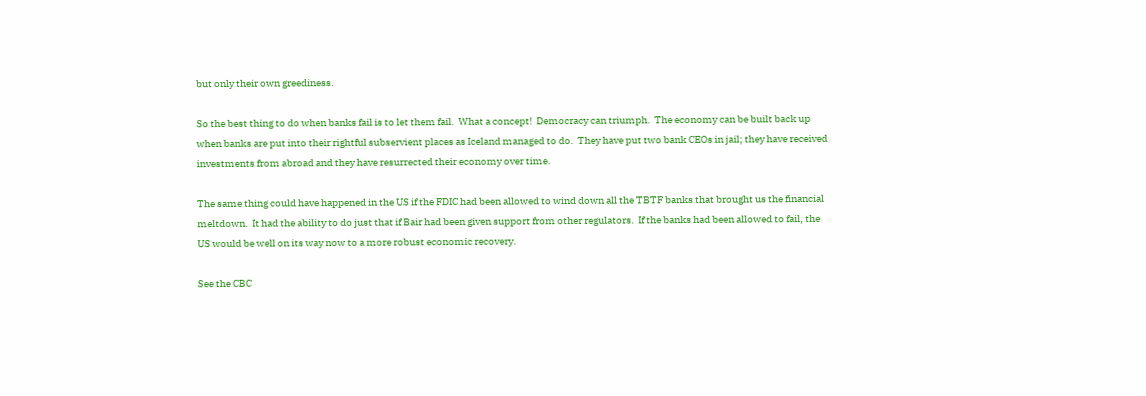but only their own greediness.

So the best thing to do when banks fail is to let them fail.  What a concept!  Democracy can triumph.  The economy can be built back up when banks are put into their rightful subservient places as Iceland managed to do.  They have put two bank CEOs in jail; they have received investments from abroad and they have resurrected their economy over time.

The same thing could have happened in the US if the FDIC had been allowed to wind down all the TBTF banks that brought us the financial meltdown.  It had the ability to do just that if Bair had been given support from other regulators.  If the banks had been allowed to fail, the US would be well on its way now to a more robust economic recovery.

See the CBC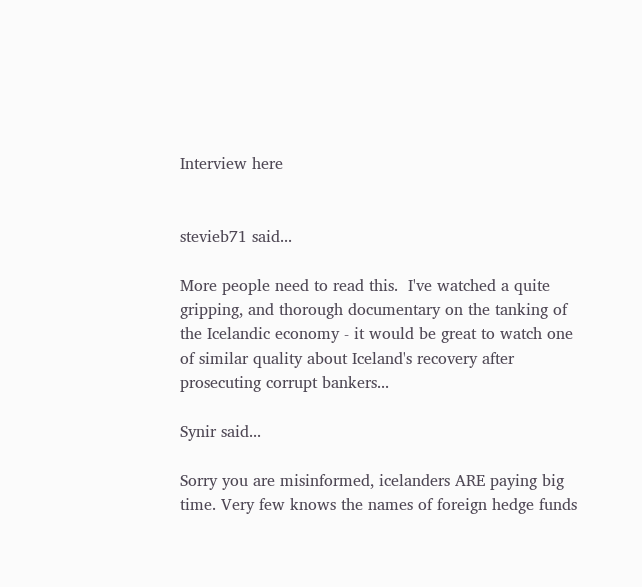Interview here


stevieb71 said...

More people need to read this.  I've watched a quite gripping, and thorough documentary on the tanking of the Icelandic economy - it would be great to watch one of similar quality about Iceland's recovery after prosecuting corrupt bankers...

Synir said...

Sorry you are misinformed, icelanders ARE paying big time. Very few knows the names of foreign hedge funds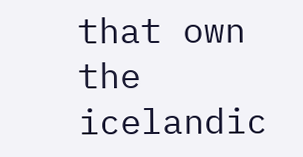that own the icelandic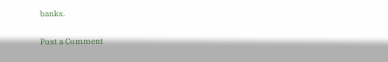banks.

Post a Comment